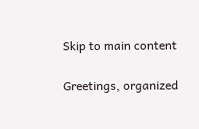Skip to main content

Greetings, organized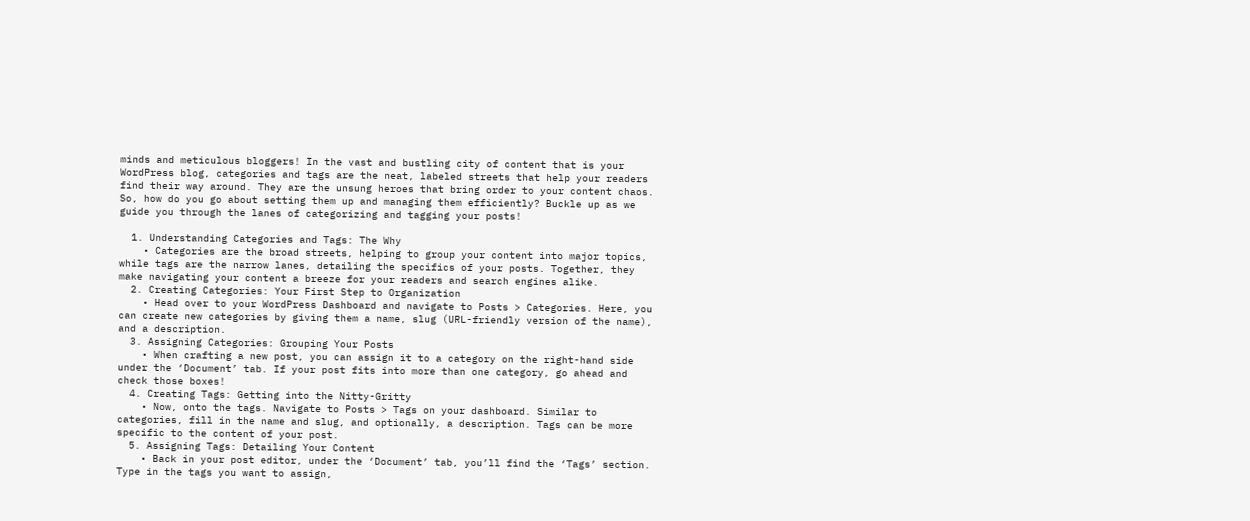minds and meticulous bloggers! In the vast and bustling city of content that is your WordPress blog, categories and tags are the neat, labeled streets that help your readers find their way around. They are the unsung heroes that bring order to your content chaos. So, how do you go about setting them up and managing them efficiently? Buckle up as we guide you through the lanes of categorizing and tagging your posts!

  1. Understanding Categories and Tags: The Why
    • Categories are the broad streets, helping to group your content into major topics, while tags are the narrow lanes, detailing the specifics of your posts. Together, they make navigating your content a breeze for your readers and search engines alike.
  2. Creating Categories: Your First Step to Organization
    • Head over to your WordPress Dashboard and navigate to Posts > Categories. Here, you can create new categories by giving them a name, slug (URL-friendly version of the name), and a description.
  3. Assigning Categories: Grouping Your Posts
    • When crafting a new post, you can assign it to a category on the right-hand side under the ‘Document’ tab. If your post fits into more than one category, go ahead and check those boxes!
  4. Creating Tags: Getting into the Nitty-Gritty
    • Now, onto the tags. Navigate to Posts > Tags on your dashboard. Similar to categories, fill in the name and slug, and optionally, a description. Tags can be more specific to the content of your post.
  5. Assigning Tags: Detailing Your Content
    • Back in your post editor, under the ‘Document’ tab, you’ll find the ‘Tags’ section. Type in the tags you want to assign,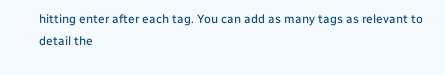hitting enter after each tag. You can add as many tags as relevant to detail the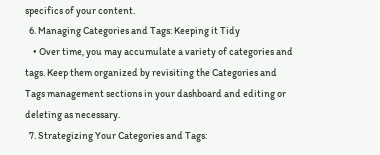specifics of your content.
  6. Managing Categories and Tags: Keeping it Tidy
    • Over time, you may accumulate a variety of categories and tags. Keep them organized by revisiting the Categories and Tags management sections in your dashboard and editing or deleting as necessary.
  7. Strategizing Your Categories and Tags: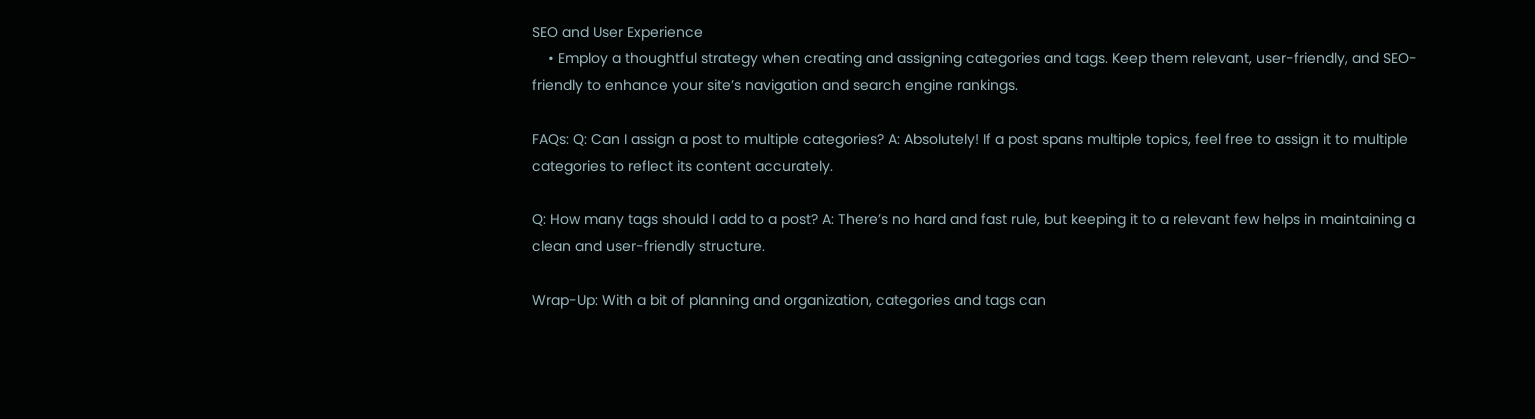SEO and User Experience
    • Employ a thoughtful strategy when creating and assigning categories and tags. Keep them relevant, user-friendly, and SEO-friendly to enhance your site’s navigation and search engine rankings.

FAQs: Q: Can I assign a post to multiple categories? A: Absolutely! If a post spans multiple topics, feel free to assign it to multiple categories to reflect its content accurately.

Q: How many tags should I add to a post? A: There’s no hard and fast rule, but keeping it to a relevant few helps in maintaining a clean and user-friendly structure.

Wrap-Up: With a bit of planning and organization, categories and tags can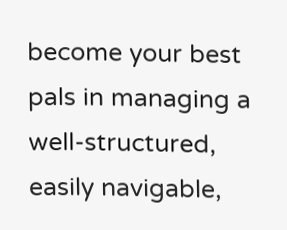become your best pals in managing a well-structured, easily navigable,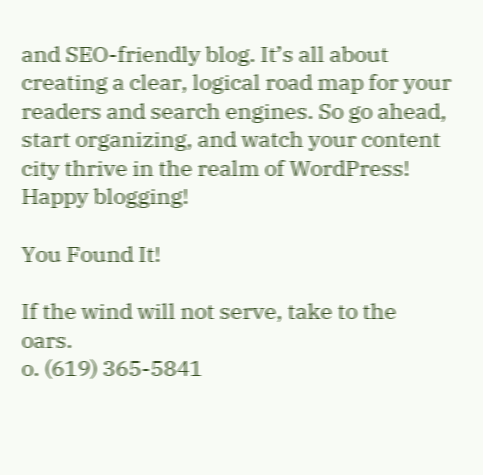and SEO-friendly blog. It’s all about creating a clear, logical road map for your readers and search engines. So go ahead, start organizing, and watch your content city thrive in the realm of WordPress! Happy blogging!

You Found It!

If the wind will not serve, take to the oars.
o. (619) 365-5841